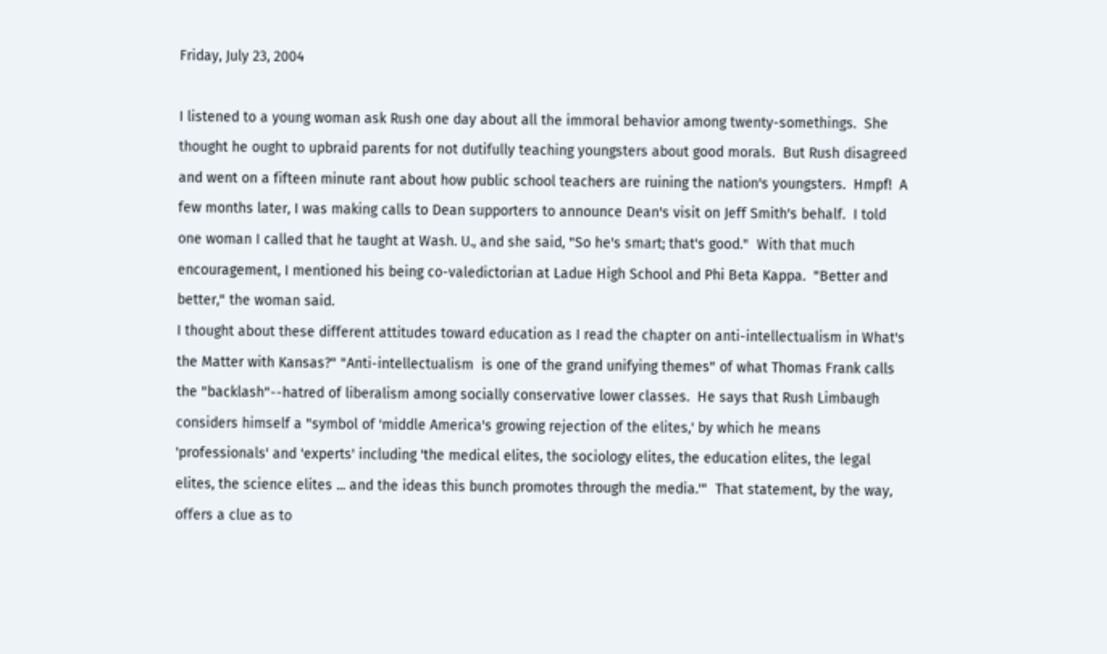Friday, July 23, 2004

I listened to a young woman ask Rush one day about all the immoral behavior among twenty-somethings.  She thought he ought to upbraid parents for not dutifully teaching youngsters about good morals.  But Rush disagreed and went on a fifteen minute rant about how public school teachers are ruining the nation's youngsters.  Hmpf!  A few months later, I was making calls to Dean supporters to announce Dean's visit on Jeff Smith's behalf.  I told one woman I called that he taught at Wash. U., and she said, "So he's smart; that's good."  With that much encouragement, I mentioned his being co-valedictorian at Ladue High School and Phi Beta Kappa.  "Better and better," the woman said.
I thought about these different attitudes toward education as I read the chapter on anti-intellectualism in What's the Matter with Kansas?" "Anti-intellectualism  is one of the grand unifying themes" of what Thomas Frank calls the "backlash"--hatred of liberalism among socially conservative lower classes.  He says that Rush Limbaugh considers himself a "symbol of 'middle America's growing rejection of the elites,' by which he means 'professionals' and 'experts' including 'the medical elites, the sociology elites, the education elites, the legal elites, the science elites ... and the ideas this bunch promotes through the media.'"  That statement, by the way, offers a clue as to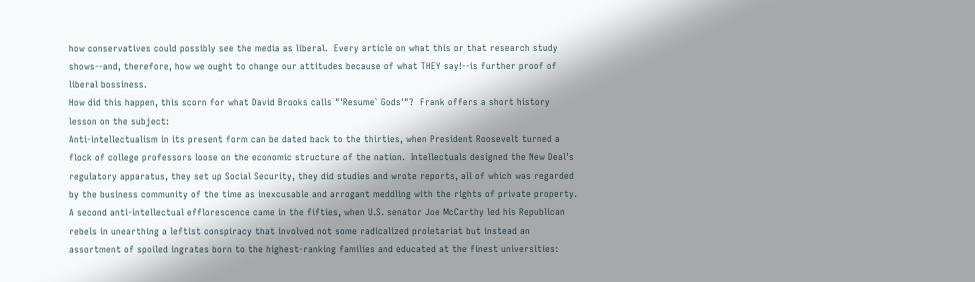how conservatives could possibly see the media as liberal.  Every article on what this or that research study shows--and, therefore, how we ought to change our attitudes because of what THEY say!--is further proof of liberal bossiness.
How did this happen, this scorn for what David Brooks calls "'Resume` Gods'"?  Frank offers a short history lesson on the subject:
Anti-intellectualism in its present form can be dated back to the thirties, when President Roosevelt turned a flock of college professors loose on the economic structure of the nation.  Intellectuals designed the New Deal's regulatory apparatus, they set up Social Security, they did studies and wrote reports, all of which was regarded by the business community of the time as inexcusable and arrogant meddling with the rights of private property.
A second anti-intellectual efflorescence came in the fifties, when U.S. senator Joe McCarthy led his Republican rebels in unearthing a leftist conspiracy that involved not some radicalized proletariat but instead an assortment of spoiled ingrates born to the highest-ranking families and educated at the finest universities: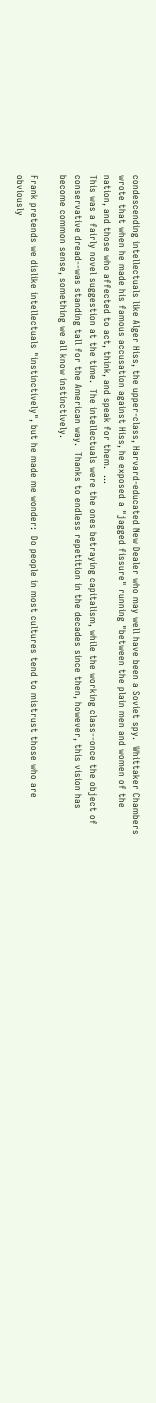condescending intellectuals like Alger Hiss, the upper-class, Harvard-educated New Dealer who may well have been a Soviet spy.  Whittaker Chambers wrote that when he made his famous accusation against Hiss, he exposed a "jagged fissure" running "between the plain men and women of the nation, and those who affected to act, think, and speak for them.  ...
This was a fairly novel suggestion at the time.  The intellectuals were the ones betraying capitalism, while the working class--once the object of conservative dread--was standing tall for the American way.  Thanks to endless repetition in the decades since then, however, this vision has become common sense, something we all know instinctively.

Frank pretends we dislike intellectuals "instinctively", but he made me wonder:  Do people in most cultures tend to mistrust those who are obviously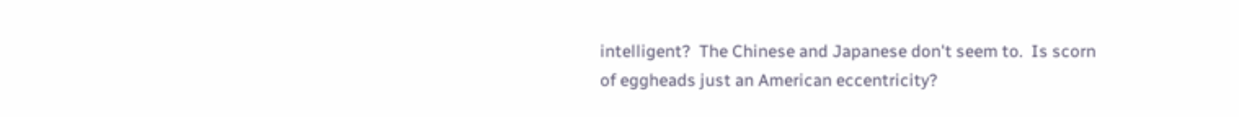intelligent?  The Chinese and Japanese don't seem to.  Is scorn of eggheads just an American eccentricity?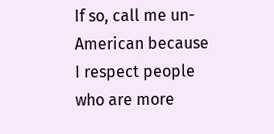If so, call me un-American because I respect people who are more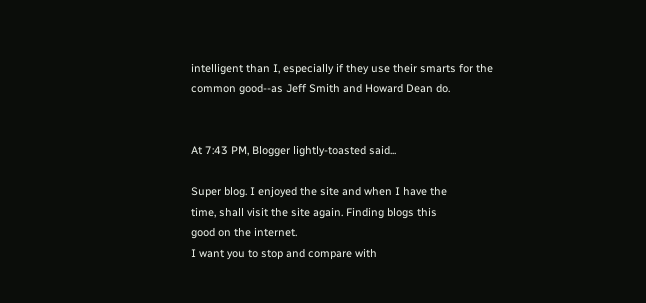intelligent than I, especially if they use their smarts for the common good--as Jeff Smith and Howard Dean do.


At 7:43 PM, Blogger lightly-toasted said...

Super blog. I enjoyed the site and when I have the
time, shall visit the site again. Finding blogs this
good on the internet.
I want you to stop and compare with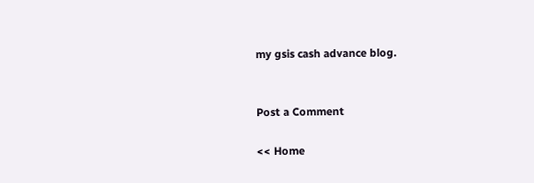my gsis cash advance blog.


Post a Comment

<< Home